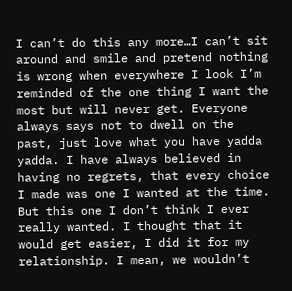I can’t do this any more…I can’t sit around and smile and pretend nothing is wrong when everywhere I look I’m reminded of the one thing I want the most but will never get. Everyone always says not to dwell on the past, just love what you have yadda yadda. I have always believed in having no regrets, that every choice I made was one I wanted at the time. But this one I don’t think I ever really wanted. I thought that it would get easier, I did it for my relationship. I mean, we wouldn’t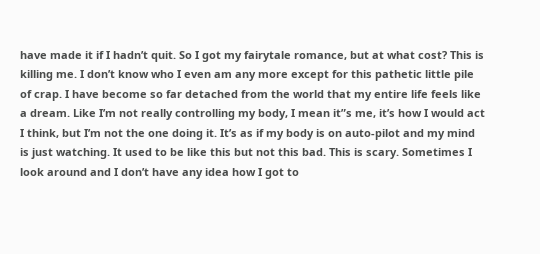have made it if I hadn’t quit. So I got my fairytale romance, but at what cost? This is killing me. I don’t know who I even am any more except for this pathetic little pile of crap. I have become so far detached from the world that my entire life feels like a dream. Like I’m not really controlling my body, I mean it”s me, it’s how I would act I think, but I’m not the one doing it. It’s as if my body is on auto-pilot and my mind is just watching. It used to be like this but not this bad. This is scary. Sometimes I look around and I don’t have any idea how I got to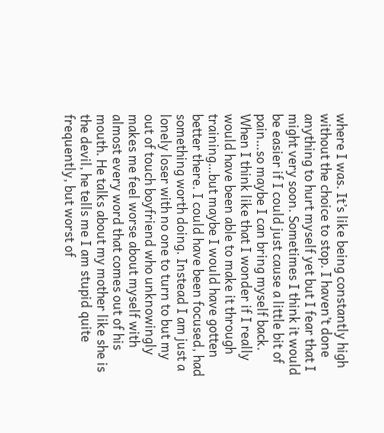where I was. It’s like being constantly high without the choice to stop. I haven’t done anything to hurt myself yet but I fear that I might very soon. Sometimes I think it would be easier if I could just cause a little bit of pain…so maybe I can bring myself back. When I think like that I wonder if I really would have been able to make it through training…but maybe I would have gotten better there. I could have been focused, had something worth doing. Instead I am just a lonely loser with no one to turn to but my out of touch boyfriend who unknowingly makes me feel worse about myself with almost every word that comes out of his mouth. He talks about my mother like she is the devil, he tells me I am stupid quite frequently, but worst of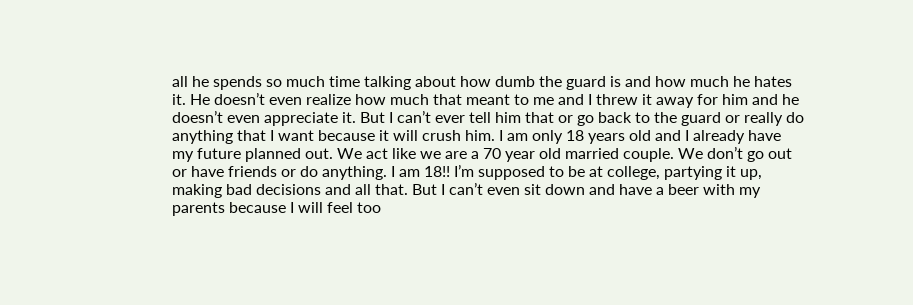all he spends so much time talking about how dumb the guard is and how much he hates it. He doesn’t even realize how much that meant to me and I threw it away for him and he doesn’t even appreciate it. But I can’t ever tell him that or go back to the guard or really do anything that I want because it will crush him. I am only 18 years old and I already have my future planned out. We act like we are a 70 year old married couple. We don’t go out or have friends or do anything. I am 18!! I’m supposed to be at college, partying it up, making bad decisions and all that. But I can’t even sit down and have a beer with my parents because I will feel too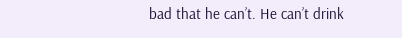bad that he can’t. He can’t drink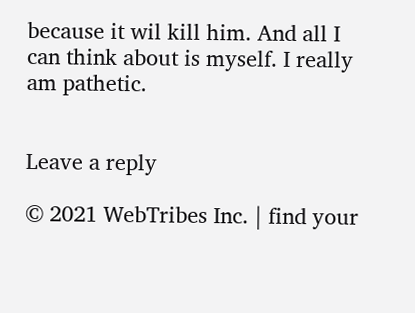because it wil kill him. And all I can think about is myself. I really am pathetic.


Leave a reply

© 2021 WebTribes Inc. | find your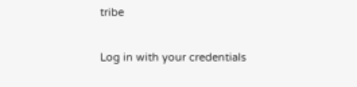tribe

Log in with your credentials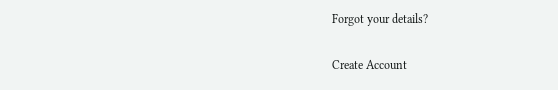Forgot your details?

Create Account